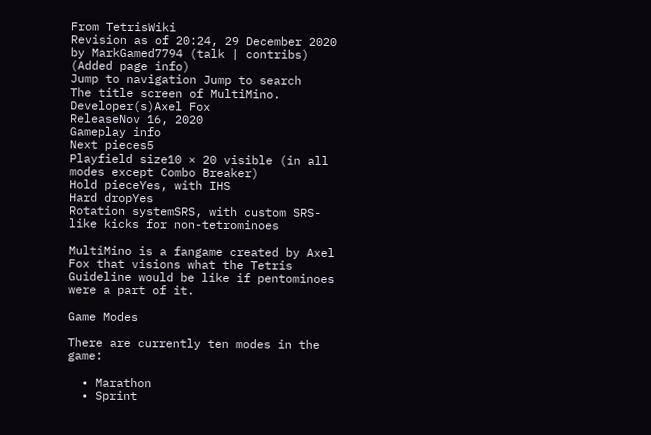From TetrisWiki
Revision as of 20:24, 29 December 2020 by MarkGamed7794 (talk | contribs) (Added page info)
Jump to navigation Jump to search
The title screen of MultiMino.
Developer(s)Axel Fox
ReleaseNov 16, 2020
Gameplay info
Next pieces5
Playfield size10 × 20 visible (in all modes except Combo Breaker)
Hold pieceYes, with IHS
Hard dropYes
Rotation systemSRS, with custom SRS-like kicks for non-tetrominoes

MultiMino is a fangame created by Axel Fox that visions what the Tetris Guideline would be like if pentominoes were a part of it.

Game Modes

There are currently ten modes in the game:

  • Marathon
  • Sprint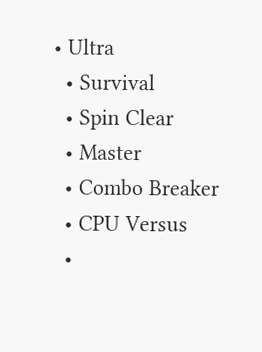• Ultra
  • Survival
  • Spin Clear
  • Master
  • Combo Breaker
  • CPU Versus
  •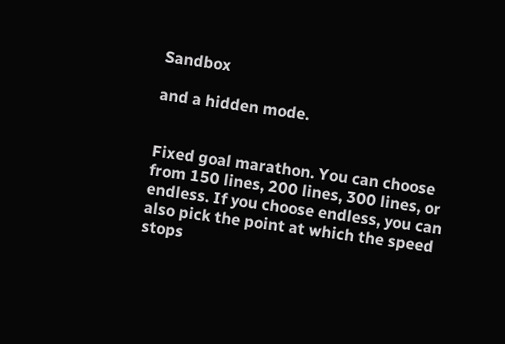Sandbox

and a hidden mode.


Fixed goal marathon. You can choose from 150 lines, 200 lines, 300 lines, or endless. If you choose endless, you can also pick the point at which the speed stops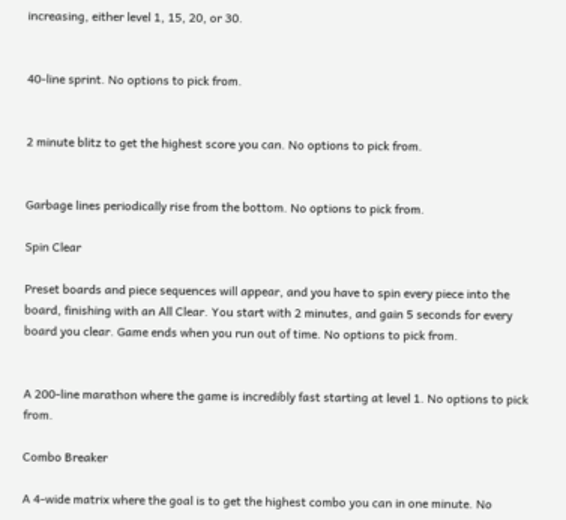increasing, either level 1, 15, 20, or 30.


40-line sprint. No options to pick from.


2 minute blitz to get the highest score you can. No options to pick from.


Garbage lines periodically rise from the bottom. No options to pick from.

Spin Clear

Preset boards and piece sequences will appear, and you have to spin every piece into the board, finishing with an All Clear. You start with 2 minutes, and gain 5 seconds for every board you clear. Game ends when you run out of time. No options to pick from.


A 200-line marathon where the game is incredibly fast starting at level 1. No options to pick from.

Combo Breaker

A 4-wide matrix where the goal is to get the highest combo you can in one minute. No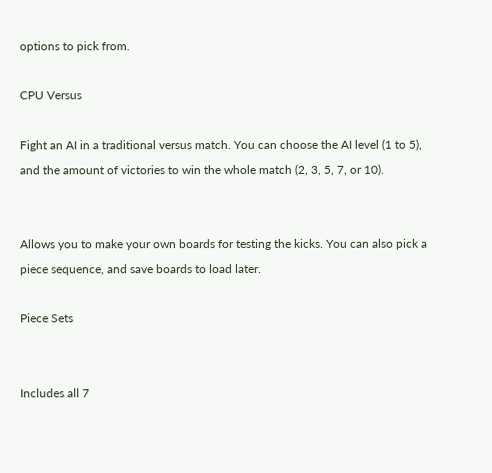options to pick from.

CPU Versus

Fight an AI in a traditional versus match. You can choose the AI level (1 to 5), and the amount of victories to win the whole match (2, 3, 5, 7, or 10).


Allows you to make your own boards for testing the kicks. You can also pick a piece sequence, and save boards to load later.

Piece Sets


Includes all 7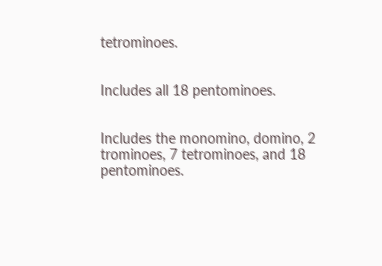tetrominoes.


Includes all 18 pentominoes.


Includes the monomino, domino, 2 trominoes, 7 tetrominoes, and 18 pentominoes.